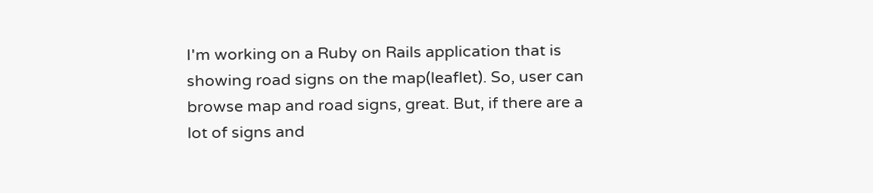I'm working on a Ruby on Rails application that is showing road signs on the map(leaflet). So, user can browse map and road signs, great. But, if there are a lot of signs and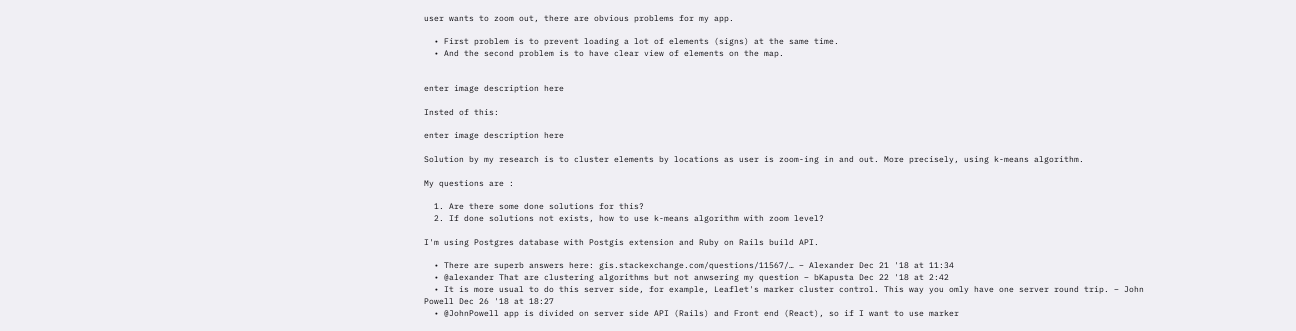user wants to zoom out, there are obvious problems for my app.

  • First problem is to prevent loading a lot of elements (signs) at the same time.
  • And the second problem is to have clear view of elements on the map.


enter image description here

Insted of this:

enter image description here

Solution by my research is to cluster elements by locations as user is zoom-ing in and out. More precisely, using k-means algorithm.

My questions are :

  1. Are there some done solutions for this?
  2. If done solutions not exists, how to use k-means algorithm with zoom level?

I'm using Postgres database with Postgis extension and Ruby on Rails build API.

  • There are superb answers here: gis.stackexchange.com/questions/11567/… – Alexander Dec 21 '18 at 11:34
  • @alexander That are clustering algorithms but not anwsering my question – bKapusta Dec 22 '18 at 2:42
  • It is more usual to do this server side, for example, Leaflet's marker cluster control. This way you omly have one server round trip. – John Powell Dec 26 '18 at 18:27
  • @JohnPowell app is divided on server side API (Rails) and Front end (React), so if I want to use marker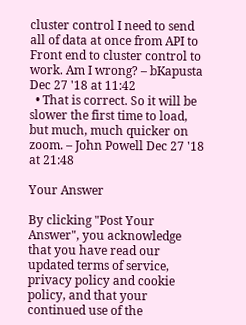cluster control I need to send all of data at once from API to Front end to cluster control to work. Am I wrong? – bKapusta Dec 27 '18 at 11:42
  • That is correct. So it will be slower the first time to load, but much, much quicker on zoom. – John Powell Dec 27 '18 at 21:48

Your Answer

By clicking "Post Your Answer", you acknowledge that you have read our updated terms of service, privacy policy and cookie policy, and that your continued use of the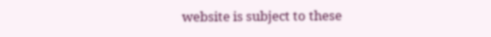website is subject to these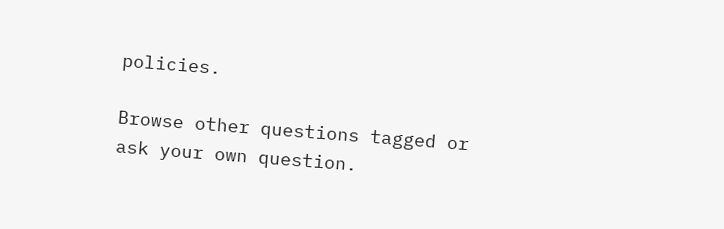policies.

Browse other questions tagged or ask your own question.